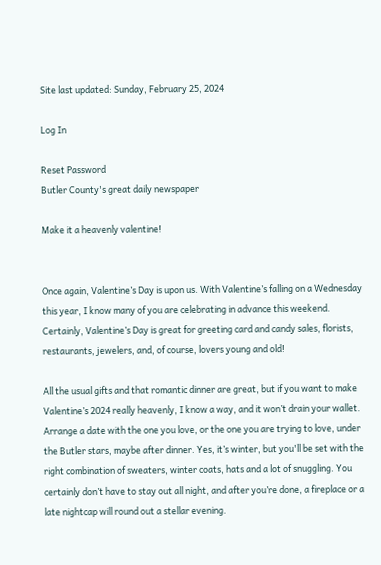Site last updated: Sunday, February 25, 2024

Log In

Reset Password
Butler County's great daily newspaper

Make it a heavenly valentine!


Once again, Valentine’s Day is upon us. With Valentine’s falling on a Wednesday this year, I know many of you are celebrating in advance this weekend. Certainly, Valentine’s Day is great for greeting card and candy sales, florists, restaurants, jewelers, and, of course, lovers young and old!

All the usual gifts and that romantic dinner are great, but if you want to make Valentine’s 2024 really heavenly, I know a way, and it won’t drain your wallet. Arrange a date with the one you love, or the one you are trying to love, under the Butler stars, maybe after dinner. Yes, it’s winter, but you'll be set with the right combination of sweaters, winter coats, hats and a lot of snuggling. You certainly don’t have to stay out all night, and after you’re done, a fireplace or a late nightcap will round out a stellar evening.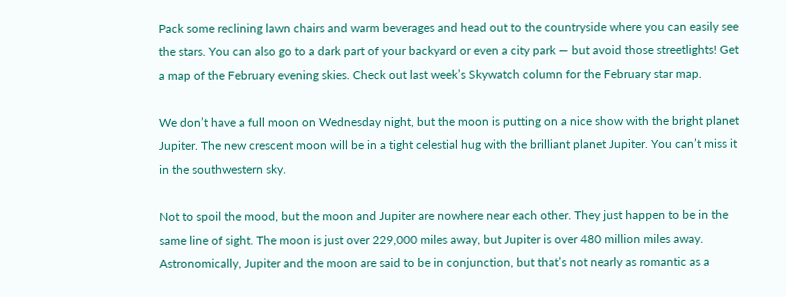Pack some reclining lawn chairs and warm beverages and head out to the countryside where you can easily see the stars. You can also go to a dark part of your backyard or even a city park — but avoid those streetlights! Get a map of the February evening skies. Check out last week’s Skywatch column for the February star map.

We don’t have a full moon on Wednesday night, but the moon is putting on a nice show with the bright planet Jupiter. The new crescent moon will be in a tight celestial hug with the brilliant planet Jupiter. You can’t miss it in the southwestern sky.

Not to spoil the mood, but the moon and Jupiter are nowhere near each other. They just happen to be in the same line of sight. The moon is just over 229,000 miles away, but Jupiter is over 480 million miles away. Astronomically, Jupiter and the moon are said to be in conjunction, but that’s not nearly as romantic as a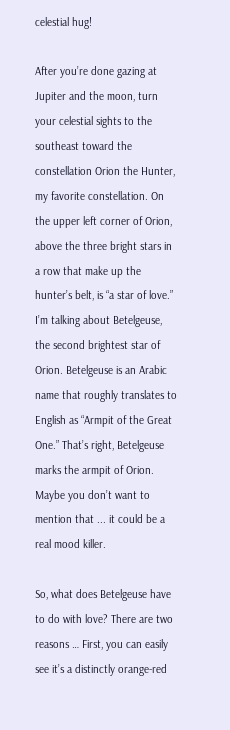celestial hug!

After you’re done gazing at Jupiter and the moon, turn your celestial sights to the southeast toward the constellation Orion the Hunter, my favorite constellation. On the upper left corner of Orion, above the three bright stars in a row that make up the hunter’s belt, is “a star of love.” I’m talking about Betelgeuse, the second brightest star of Orion. Betelgeuse is an Arabic name that roughly translates to English as “Armpit of the Great One.” That’s right, Betelgeuse marks the armpit of Orion. Maybe you don’t want to mention that ... it could be a real mood killer.

So, what does Betelgeuse have to do with love? There are two reasons … First, you can easily see it’s a distinctly orange-red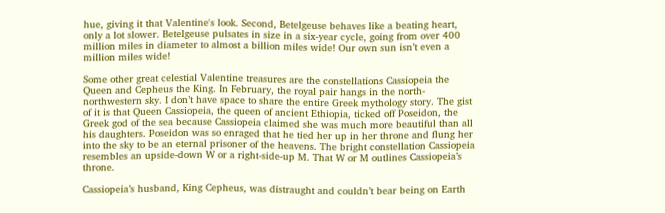hue, giving it that Valentine's look. Second, Betelgeuse behaves like a beating heart, only a lot slower. Betelgeuse pulsates in size in a six-year cycle, going from over 400 million miles in diameter to almost a billion miles wide! Our own sun isn’t even a million miles wide!

Some other great celestial Valentine treasures are the constellations Cassiopeia the Queen and Cepheus the King. In February, the royal pair hangs in the north-northwestern sky. I don’t have space to share the entire Greek mythology story. The gist of it is that Queen Cassiopeia, the queen of ancient Ethiopia, ticked off Poseidon, the Greek god of the sea because Cassiopeia claimed she was much more beautiful than all his daughters. Poseidon was so enraged that he tied her up in her throne and flung her into the sky to be an eternal prisoner of the heavens. The bright constellation Cassiopeia resembles an upside-down W or a right-side-up M. That W or M outlines Cassiopeia’s throne.

Cassiopeia’s husband, King Cepheus, was distraught and couldn’t bear being on Earth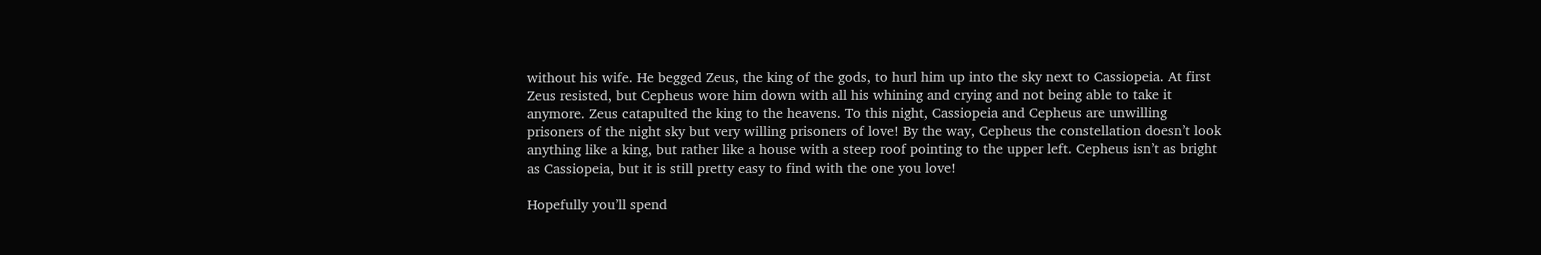without his wife. He begged Zeus, the king of the gods, to hurl him up into the sky next to Cassiopeia. At first Zeus resisted, but Cepheus wore him down with all his whining and crying and not being able to take it anymore. Zeus catapulted the king to the heavens. To this night, Cassiopeia and Cepheus are unwilling prisoners of the night sky but very willing prisoners of love! By the way, Cepheus the constellation doesn’t look anything like a king, but rather like a house with a steep roof pointing to the upper left. Cepheus isn’t as bright as Cassiopeia, but it is still pretty easy to find with the one you love!

Hopefully you’ll spend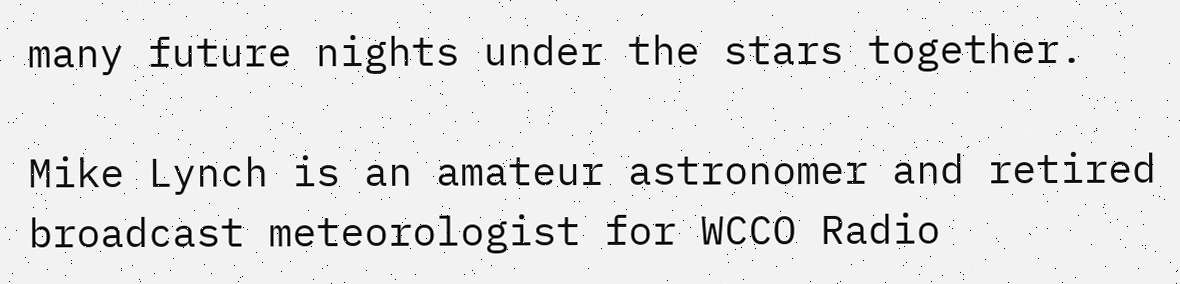many future nights under the stars together.

Mike Lynch is an amateur astronomer and retired broadcast meteorologist for WCCO Radio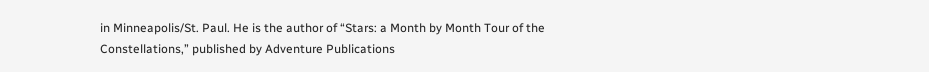in Minneapolis/St. Paul. He is the author of “Stars: a Month by Month Tour of the Constellations,” published by Adventure Publications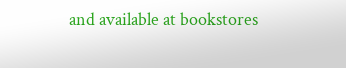and available at bookstores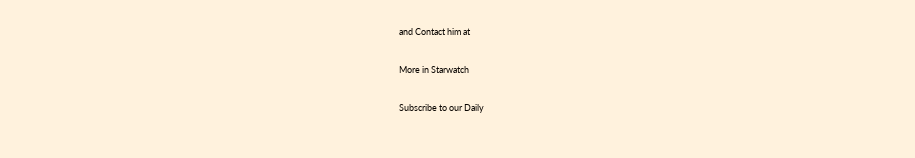and Contact him at

More in Starwatch

Subscribe to our Daily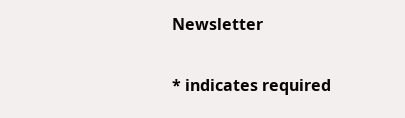Newsletter

* indicates required